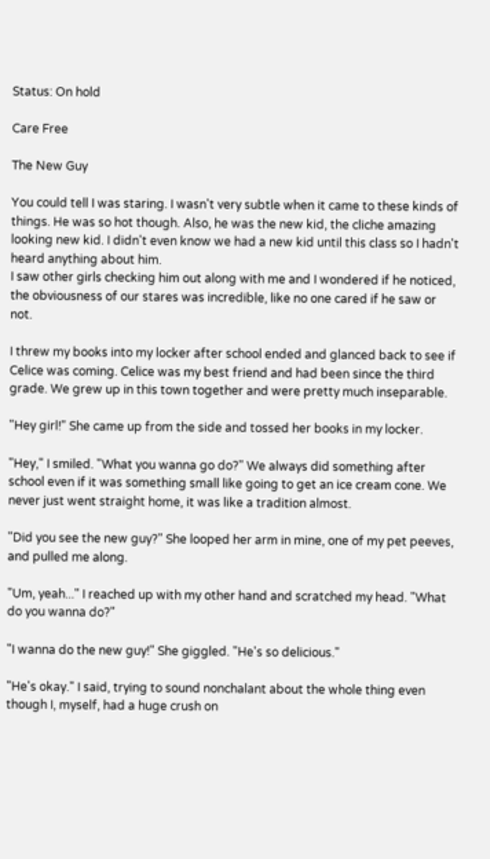Status: On hold

Care Free

The New Guy

You could tell I was staring. I wasn't very subtle when it came to these kinds of things. He was so hot though. Also, he was the new kid, the cliche amazing looking new kid. I didn't even know we had a new kid until this class so I hadn't heard anything about him.
I saw other girls checking him out along with me and I wondered if he noticed, the obviousness of our stares was incredible, like no one cared if he saw or not.

I threw my books into my locker after school ended and glanced back to see if Celice was coming. Celice was my best friend and had been since the third grade. We grew up in this town together and were pretty much inseparable.

"Hey girl!" She came up from the side and tossed her books in my locker.

"Hey," I smiled. "What you wanna go do?" We always did something after school even if it was something small like going to get an ice cream cone. We never just went straight home, it was like a tradition almost.

"Did you see the new guy?" She looped her arm in mine, one of my pet peeves, and pulled me along.

"Um, yeah..." I reached up with my other hand and scratched my head. "What do you wanna do?"

"I wanna do the new guy!" She giggled. "He's so delicious."

"He's okay." I said, trying to sound nonchalant about the whole thing even though I, myself, had a huge crush on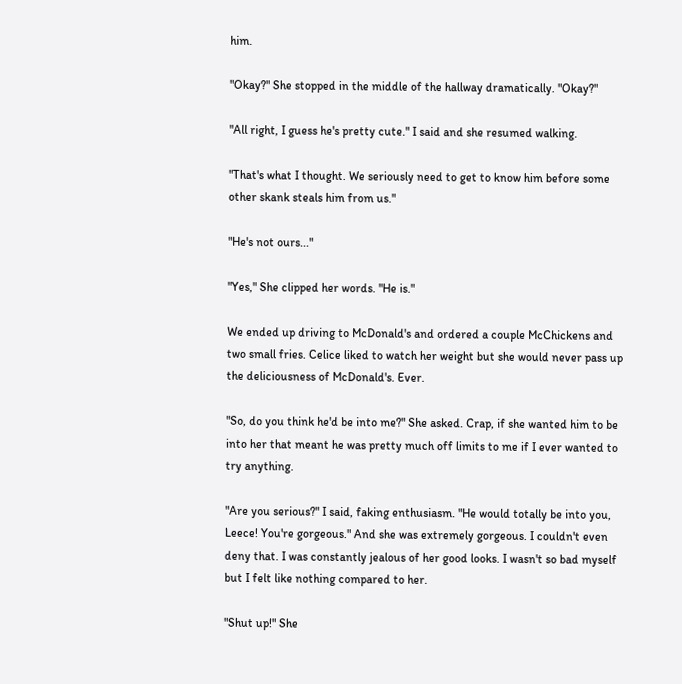him.

"Okay?" She stopped in the middle of the hallway dramatically. "Okay?"

"All right, I guess he's pretty cute." I said and she resumed walking.

"That's what I thought. We seriously need to get to know him before some other skank steals him from us."

"He's not ours..."

"Yes," She clipped her words. "He is."

We ended up driving to McDonald's and ordered a couple McChickens and two small fries. Celice liked to watch her weight but she would never pass up the deliciousness of McDonald's. Ever.

"So, do you think he'd be into me?" She asked. Crap, if she wanted him to be into her that meant he was pretty much off limits to me if I ever wanted to try anything.

"Are you serious?" I said, faking enthusiasm. "He would totally be into you, Leece! You're gorgeous." And she was extremely gorgeous. I couldn't even deny that. I was constantly jealous of her good looks. I wasn't so bad myself but I felt like nothing compared to her.

"Shut up!" She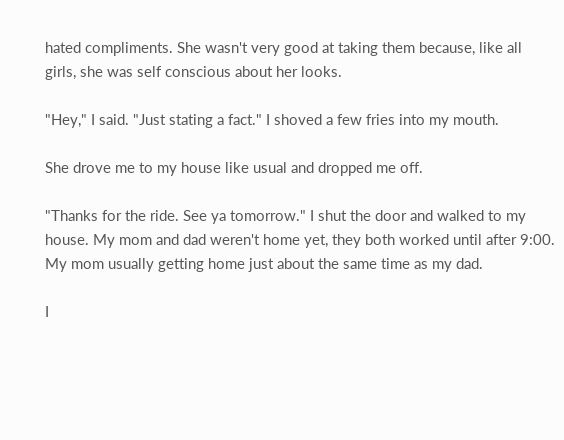hated compliments. She wasn't very good at taking them because, like all girls, she was self conscious about her looks.

"Hey," I said. "Just stating a fact." I shoved a few fries into my mouth.

She drove me to my house like usual and dropped me off.

"Thanks for the ride. See ya tomorrow." I shut the door and walked to my house. My mom and dad weren't home yet, they both worked until after 9:00. My mom usually getting home just about the same time as my dad.

I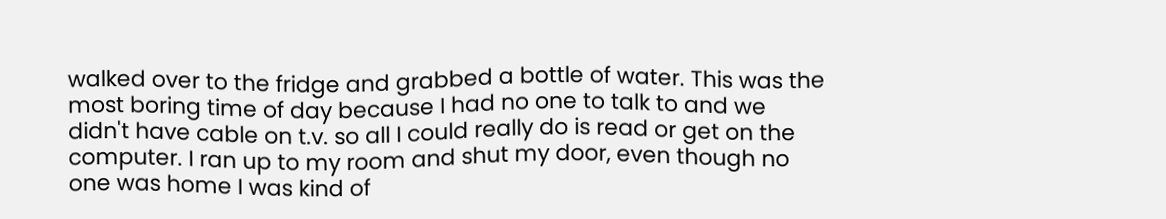walked over to the fridge and grabbed a bottle of water. This was the most boring time of day because I had no one to talk to and we didn't have cable on t.v. so all I could really do is read or get on the computer. I ran up to my room and shut my door, even though no one was home I was kind of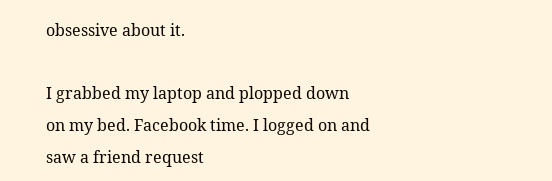obsessive about it.

I grabbed my laptop and plopped down on my bed. Facebook time. I logged on and saw a friend request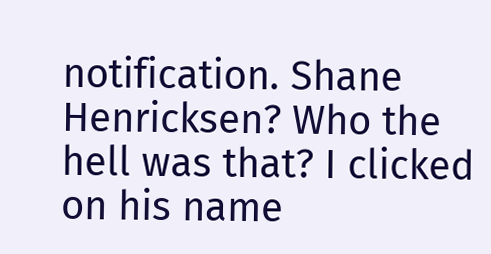notification. Shane Henricksen? Who the hell was that? I clicked on his name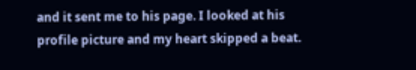and it sent me to his page. I looked at his profile picture and my heart skipped a beat.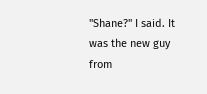"Shane?" I said. It was the new guy from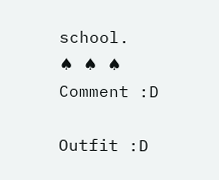school.
♠ ♠ ♠
Comment :D

Outfit :D